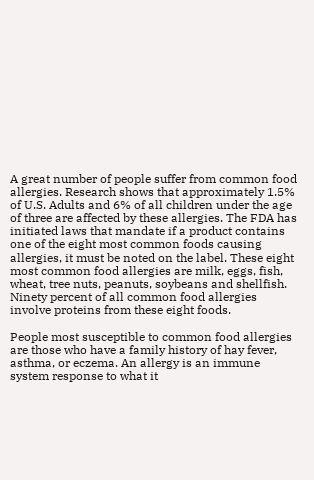A great number of people suffer from common food allergies. Research shows that approximately 1.5% of U.S. Adults and 6% of all children under the age of three are affected by these allergies. The FDA has initiated laws that mandate if a product contains one of the eight most common foods causing allergies, it must be noted on the label. These eight most common food allergies are milk, eggs, fish, wheat, tree nuts, peanuts, soybeans and shellfish. Ninety percent of all common food allergies involve proteins from these eight foods.

People most susceptible to common food allergies are those who have a family history of hay fever, asthma, or eczema. An allergy is an immune system response to what it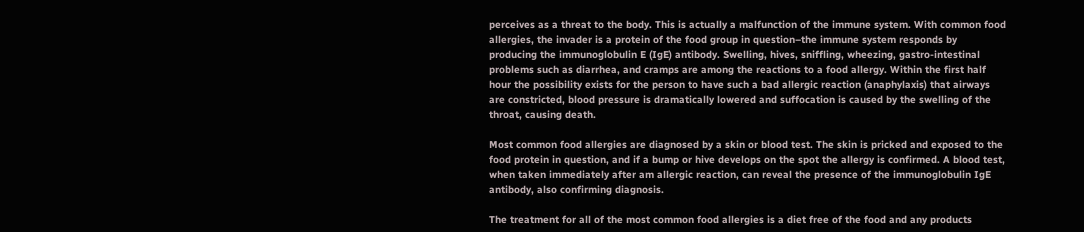perceives as a threat to the body. This is actually a malfunction of the immune system. With common food allergies, the invader is a protein of the food group in question–the immune system responds by producing the immunoglobulin E (IgE) antibody. Swelling, hives, sniffling, wheezing, gastro-intestinal problems such as diarrhea, and cramps are among the reactions to a food allergy. Within the first half hour the possibility exists for the person to have such a bad allergic reaction (anaphylaxis) that airways are constricted, blood pressure is dramatically lowered and suffocation is caused by the swelling of the throat, causing death.

Most common food allergies are diagnosed by a skin or blood test. The skin is pricked and exposed to the food protein in question, and if a bump or hive develops on the spot the allergy is confirmed. A blood test, when taken immediately after am allergic reaction, can reveal the presence of the immunoglobulin IgE antibody, also confirming diagnosis.

The treatment for all of the most common food allergies is a diet free of the food and any products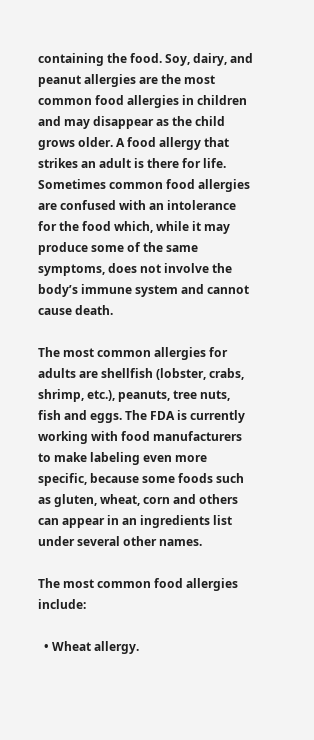containing the food. Soy, dairy, and peanut allergies are the most common food allergies in children and may disappear as the child grows older. A food allergy that strikes an adult is there for life. Sometimes common food allergies are confused with an intolerance for the food which, while it may produce some of the same symptoms, does not involve the body’s immune system and cannot cause death.

The most common allergies for adults are shellfish (lobster, crabs, shrimp, etc.), peanuts, tree nuts, fish and eggs. The FDA is currently working with food manufacturers to make labeling even more specific, because some foods such as gluten, wheat, corn and others can appear in an ingredients list under several other names.

The most common food allergies include:

  • Wheat allergy.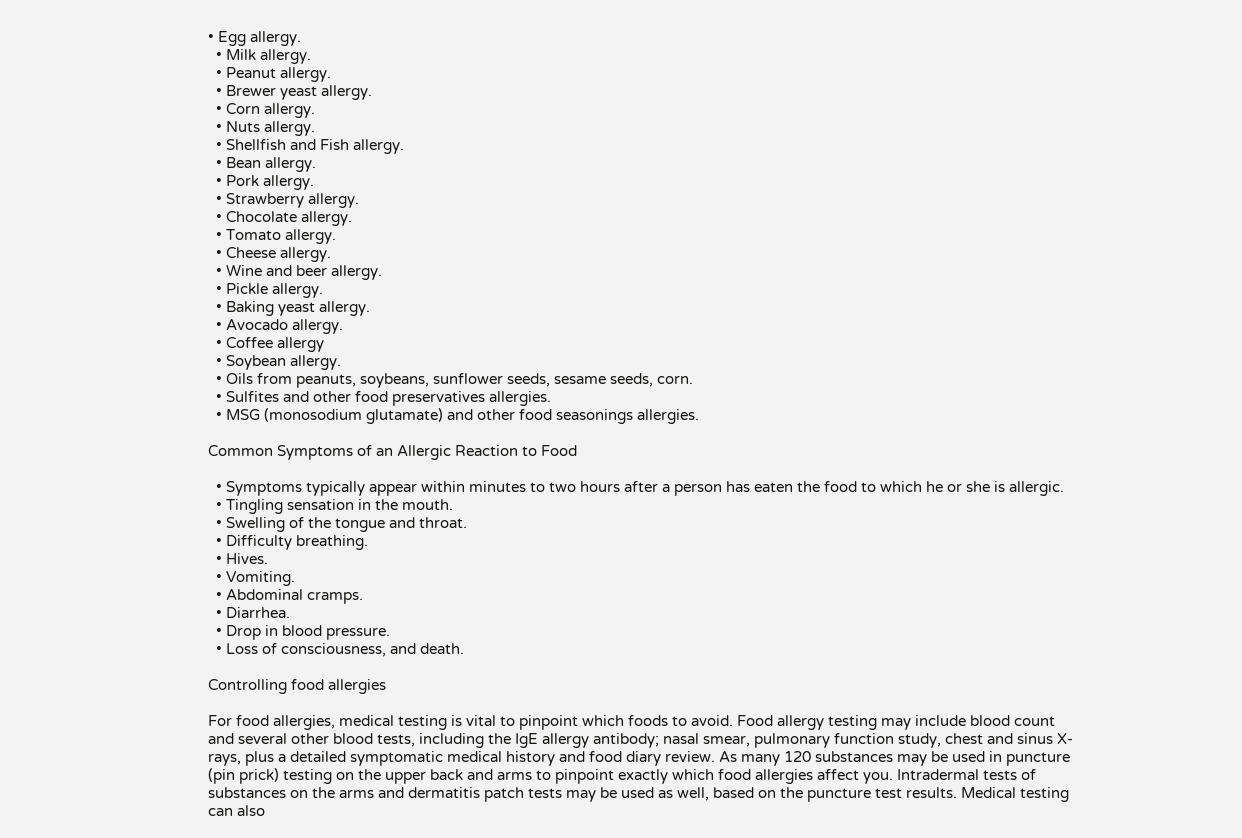• Egg allergy.
  • Milk allergy.
  • Peanut allergy.
  • Brewer yeast allergy.
  • Corn allergy.
  • Nuts allergy.
  • Shellfish and Fish allergy.
  • Bean allergy.
  • Pork allergy.
  • Strawberry allergy.
  • Chocolate allergy.
  • Tomato allergy.
  • Cheese allergy.
  • Wine and beer allergy.
  • Pickle allergy.
  • Baking yeast allergy.
  • Avocado allergy.
  • Coffee allergy
  • Soybean allergy.
  • Oils from peanuts, soybeans, sunflower seeds, sesame seeds, corn.
  • Sulfites and other food preservatives allergies.
  • MSG (monosodium glutamate) and other food seasonings allergies.

Common Symptoms of an Allergic Reaction to Food

  • Symptoms typically appear within minutes to two hours after a person has eaten the food to which he or she is allergic.
  • Tingling sensation in the mouth.
  • Swelling of the tongue and throat.
  • Difficulty breathing.
  • Hives.
  • Vomiting.
  • Abdominal cramps.
  • Diarrhea.
  • Drop in blood pressure.
  • Loss of consciousness, and death.

Controlling food allergies

For food allergies, medical testing is vital to pinpoint which foods to avoid. Food allergy testing may include blood count and several other blood tests, including the IgE allergy antibody; nasal smear, pulmonary function study, chest and sinus X-rays, plus a detailed symptomatic medical history and food diary review. As many 120 substances may be used in puncture (pin prick) testing on the upper back and arms to pinpoint exactly which food allergies affect you. Intradermal tests of substances on the arms and dermatitis patch tests may be used as well, based on the puncture test results. Medical testing can also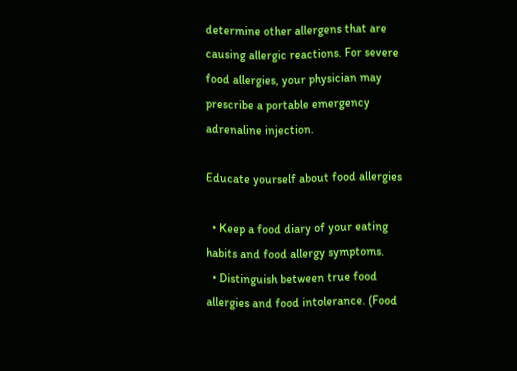determine other allergens that are causing allergic reactions. For severe food allergies, your physician may prescribe a portable emergency adrenaline injection.

Educate yourself about food allergies

  • Keep a food diary of your eating habits and food allergy symptoms.
  • Distinguish between true food allergies and food intolerance. (Food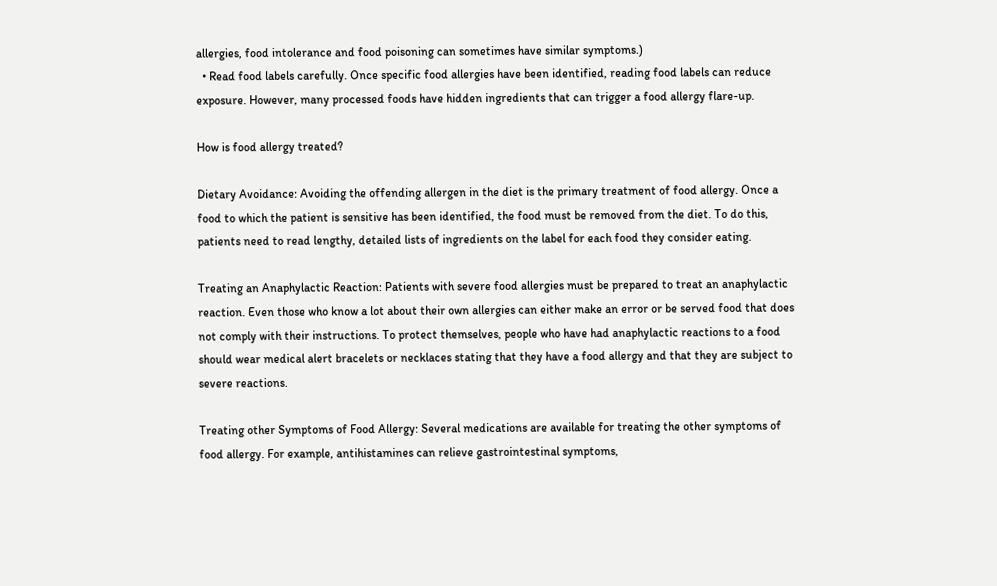allergies, food intolerance and food poisoning can sometimes have similar symptoms.)
  • Read food labels carefully. Once specific food allergies have been identified, reading food labels can reduce exposure. However, many processed foods have hidden ingredients that can trigger a food allergy flare-up.

How is food allergy treated?

Dietary Avoidance: Avoiding the offending allergen in the diet is the primary treatment of food allergy. Once a food to which the patient is sensitive has been identified, the food must be removed from the diet. To do this, patients need to read lengthy, detailed lists of ingredients on the label for each food they consider eating.

Treating an Anaphylactic Reaction: Patients with severe food allergies must be prepared to treat an anaphylactic reaction. Even those who know a lot about their own allergies can either make an error or be served food that does not comply with their instructions. To protect themselves, people who have had anaphylactic reactions to a food should wear medical alert bracelets or necklaces stating that they have a food allergy and that they are subject to severe reactions.

Treating other Symptoms of Food Allergy: Several medications are available for treating the other symptoms of food allergy. For example, antihistamines can relieve gastrointestinal symptoms,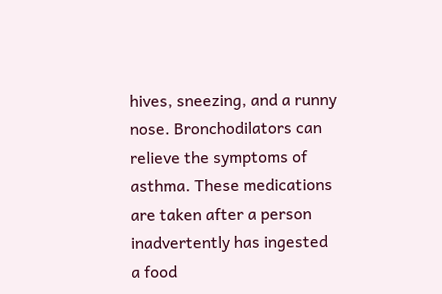hives, sneezing, and a runny nose. Bronchodilators can relieve the symptoms of asthma. These medications are taken after a person inadvertently has ingested a food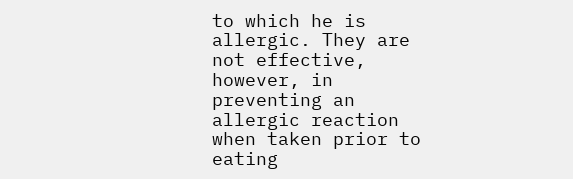to which he is allergic. They are not effective, however, in preventing an allergic reaction when taken prior to eating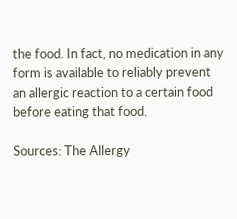the food. In fact, no medication in any form is available to reliably prevent an allergic reaction to a certain food before eating that food.

Sources: The Allergy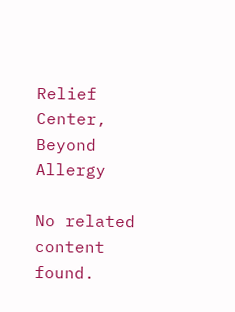Relief Center, Beyond Allergy

No related content found.